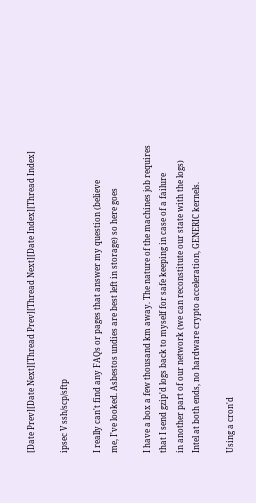[Date Prev][Date Next][Thread Prev][Thread Next][Date Index][Thread Index]

ipsec V ssh/scp/sftp

I really can't find any FAQs or pages that answer my question (believe
me, I've looked. Asbestos undies are best left in storage) so here goes

I have a box a few thousand km away. The nature of the machines job requires
that I send gzip'd logs back to myself for safe keeping in case of a failure
in another part of our network (we can reconstitute our state with the logs)
Intel at both ends, no hardware crypto acceleration, GENERIC kernels.

Using a cron'd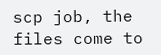scp job, the files come to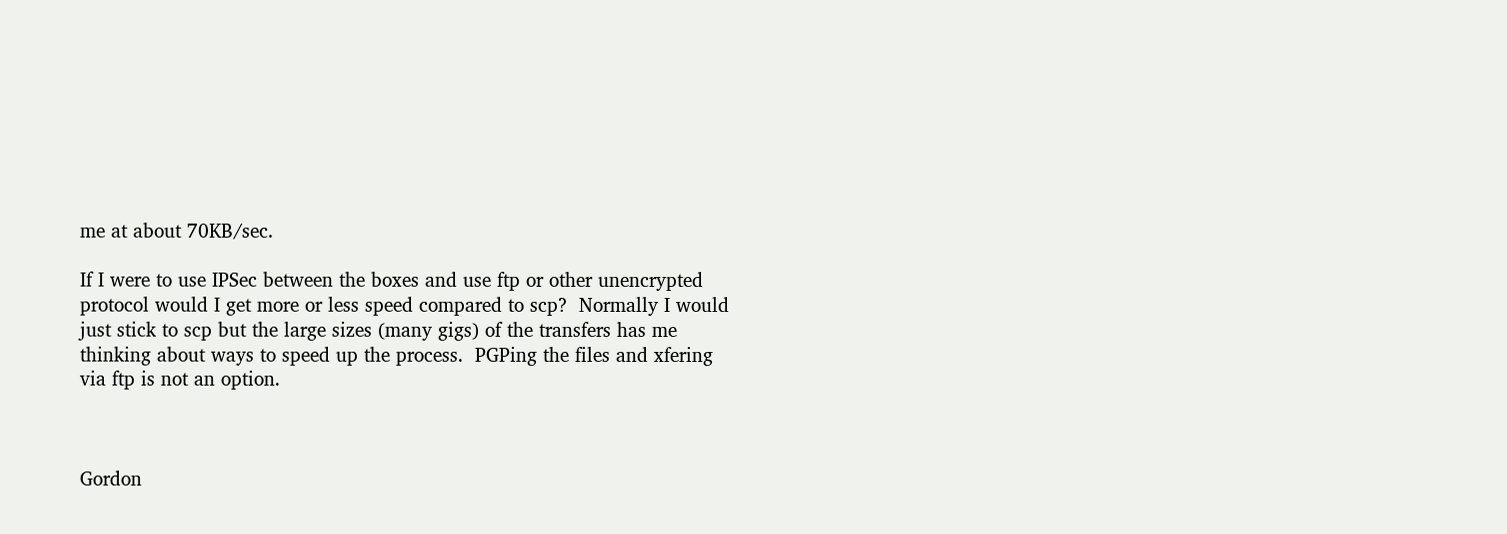me at about 70KB/sec.

If I were to use IPSec between the boxes and use ftp or other unencrypted
protocol would I get more or less speed compared to scp?  Normally I would
just stick to scp but the large sizes (many gigs) of the transfers has me
thinking about ways to speed up the process.  PGPing the files and xfering
via ftp is not an option.



Gordon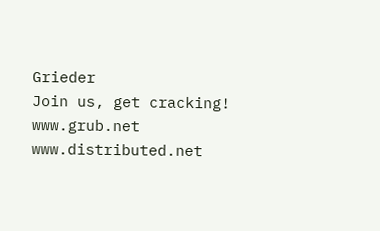Grieder                        Join us, get cracking!
www.grub.net                             www.distributed.net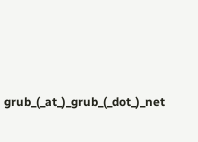grub_(_at_)_grub_(_dot_)_net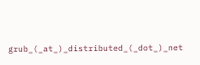grub_(_at_)_distributed_(_dot_)_net